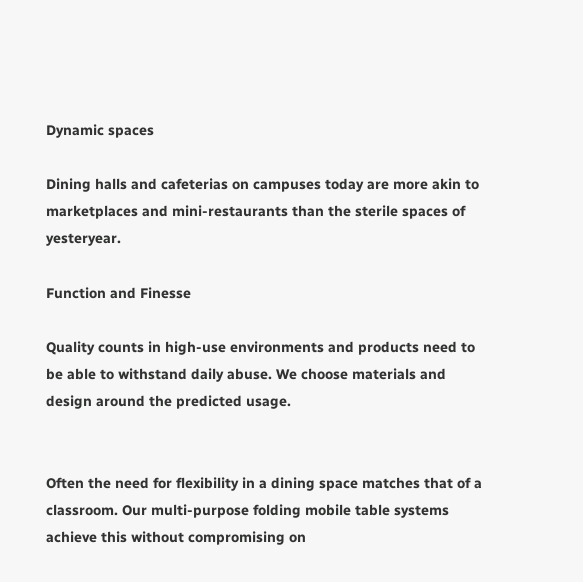Dynamic spaces

Dining halls and cafeterias on campuses today are more akin to marketplaces and mini-restaurants than the sterile spaces of yesteryear.

Function and Finesse

Quality counts in high-use environments and products need to be able to withstand daily abuse. We choose materials and design around the predicted usage.


Often the need for flexibility in a dining space matches that of a classroom. Our multi-purpose folding mobile table systems achieve this without compromising on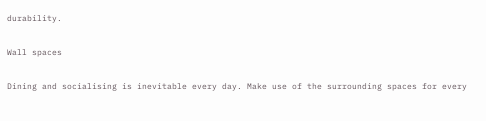durability.

Wall spaces

Dining and socialising is inevitable every day. Make use of the surrounding spaces for every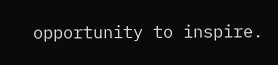opportunity to inspire.